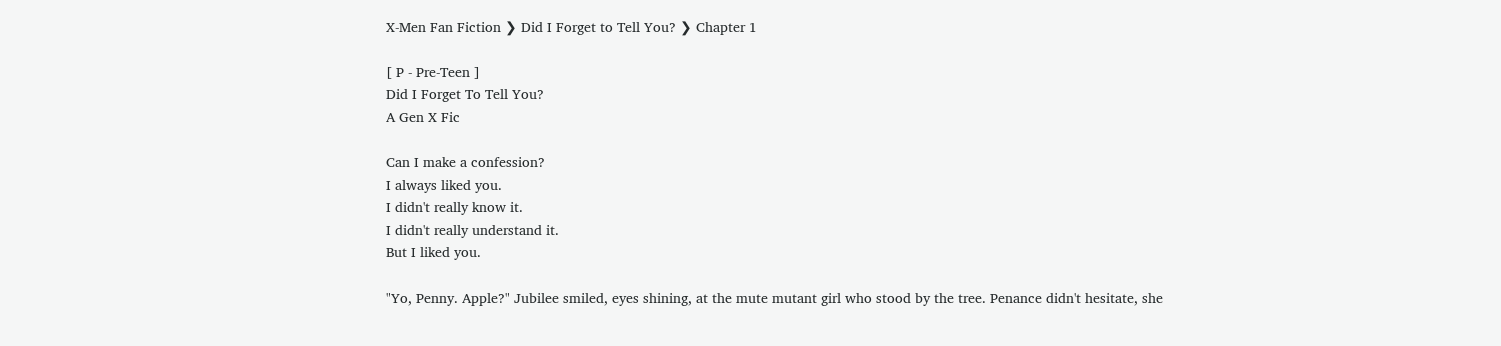X-Men Fan Fiction ❯ Did I Forget to Tell You? ❯ Chapter 1

[ P - Pre-Teen ]
Did I Forget To Tell You?
A Gen X Fic

Can I make a confession?
I always liked you.
I didn't really know it.
I didn't really understand it.
But I liked you.

"Yo, Penny. Apple?" Jubilee smiled, eyes shining, at the mute mutant girl who stood by the tree. Penance didn't hesitate, she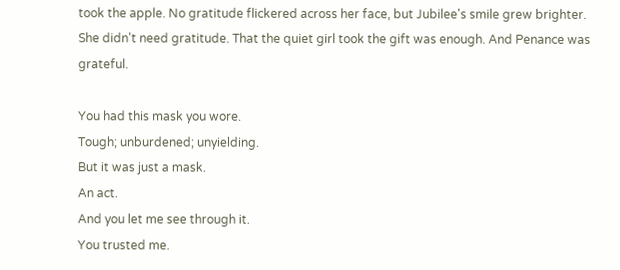took the apple. No gratitude flickered across her face, but Jubilee's smile grew brighter. She didn't need gratitude. That the quiet girl took the gift was enough. And Penance was grateful.

You had this mask you wore.
Tough; unburdened; unyielding.
But it was just a mask.
An act.
And you let me see through it.
You trusted me.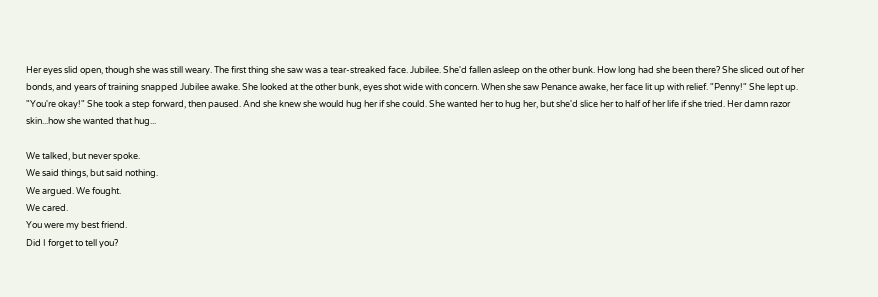Her eyes slid open, though she was still weary. The first thing she saw was a tear-streaked face. Jubilee. She'd fallen asleep on the other bunk. How long had she been there? She sliced out of her bonds, and years of training snapped Jubilee awake. She looked at the other bunk, eyes shot wide with concern. When she saw Penance awake, her face lit up with relief. "Penny!" She lept up. "You're okay!" She took a step forward, then paused. And she knew she would hug her if she could. She wanted her to hug her, but she'd slice her to half of her life if she tried. Her damn razor skin...how she wanted that hug...

We talked, but never spoke.
We said things, but said nothing.
We argued. We fought.
We cared.
You were my best friend.
Did I forget to tell you?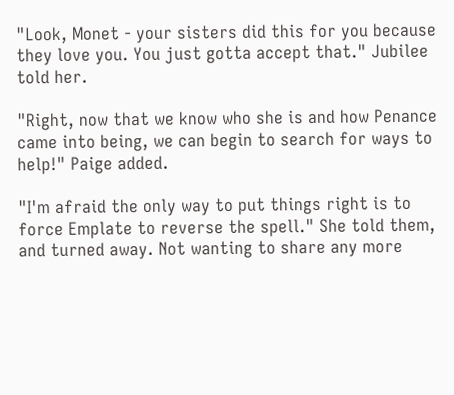"Look, Monet - your sisters did this for you because they love you. You just gotta accept that." Jubilee told her.

"Right, now that we know who she is and how Penance came into being, we can begin to search for ways to help!" Paige added.

"I'm afraid the only way to put things right is to force Emplate to reverse the spell." She told them, and turned away. Not wanting to share any more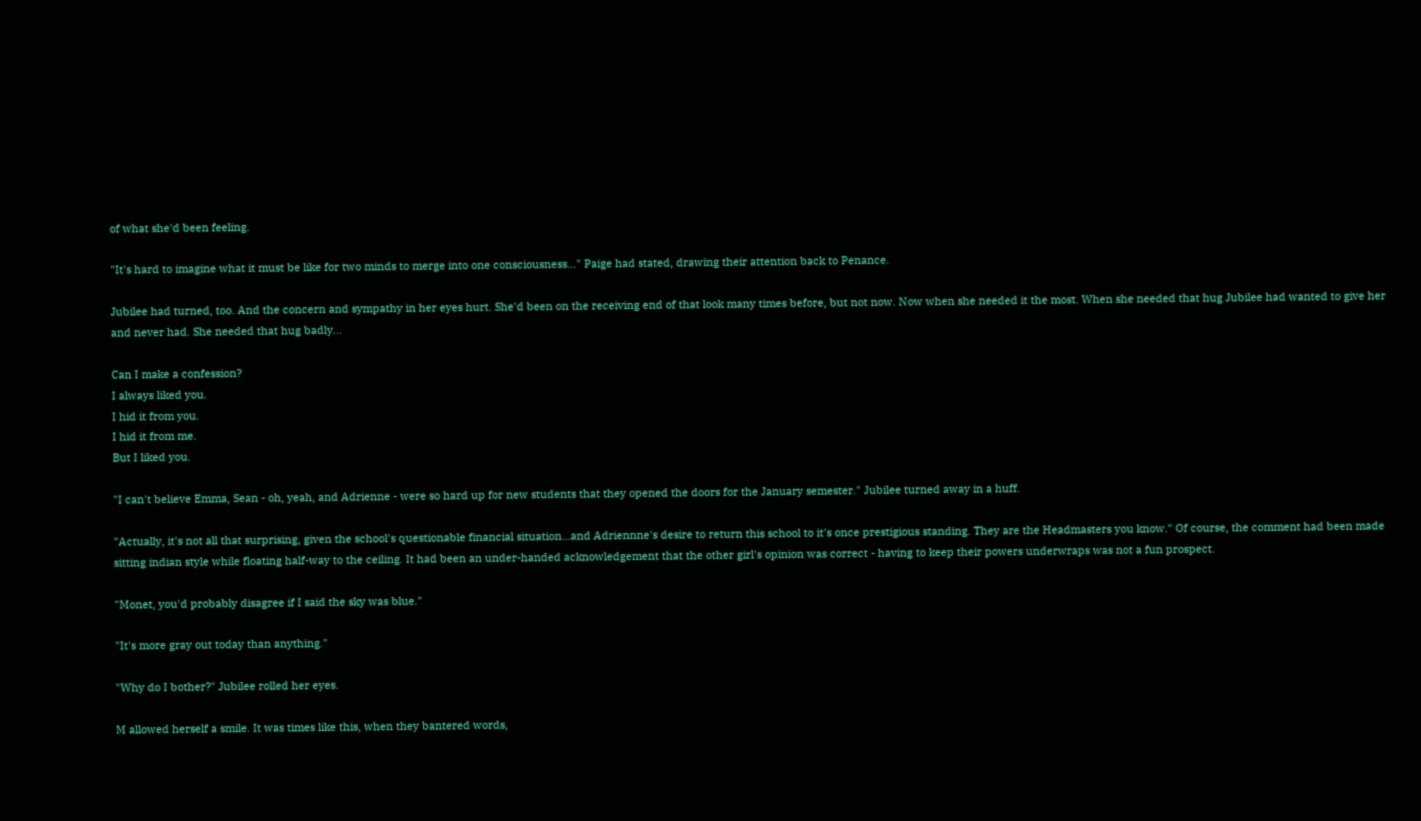of what she'd been feeling.

"It's hard to imagine what it must be like for two minds to merge into one consciousness..." Paige had stated, drawing their attention back to Penance.

Jubilee had turned, too. And the concern and sympathy in her eyes hurt. She'd been on the receiving end of that look many times before, but not now. Now when she needed it the most. When she needed that hug Jubilee had wanted to give her and never had. She needed that hug badly...

Can I make a confession?
I always liked you.
I hid it from you.
I hid it from me.
But I liked you.

"I can't believe Emma, Sean - oh, yeah, and Adrienne - were so hard up for new students that they opened the doors for the January semester." Jubilee turned away in a huff.

"Actually, it's not all that surprising, given the school's questionable financial situation...and Adriennne's desire to return this school to it's once prestigious standing. They are the Headmasters you know." Of course, the comment had been made sitting indian style while floating half-way to the ceiling. It had been an under-handed acknowledgement that the other girl's opinion was correct - having to keep their powers underwraps was not a fun prospect.

"Monet, you'd probably disagree if I said the sky was blue."

"It's more gray out today than anything."

"Why do I bother?" Jubilee rolled her eyes.

M allowed herself a smile. It was times like this, when they bantered words,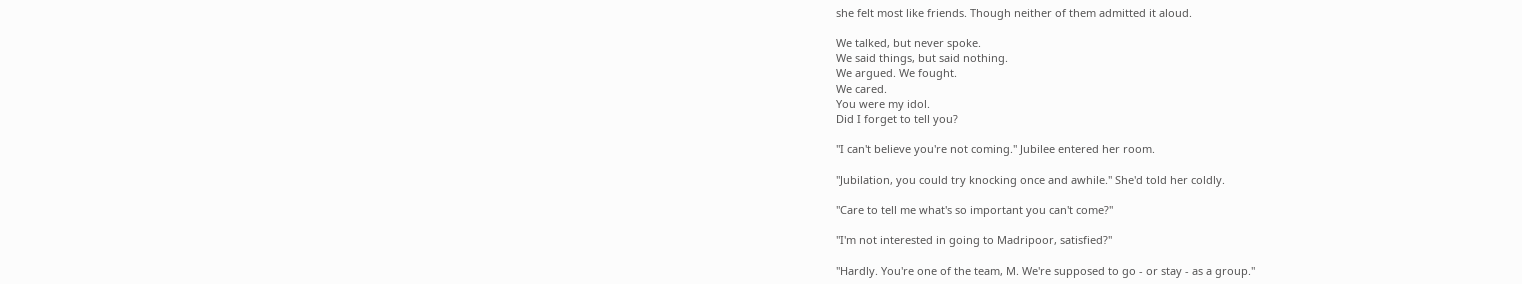she felt most like friends. Though neither of them admitted it aloud.

We talked, but never spoke.
We said things, but said nothing.
We argued. We fought.
We cared.
You were my idol.
Did I forget to tell you?

"I can't believe you're not coming." Jubilee entered her room.

"Jubilation, you could try knocking once and awhile." She'd told her coldly.

"Care to tell me what's so important you can't come?"

"I'm not interested in going to Madripoor, satisfied?"

"Hardly. You're one of the team, M. We're supposed to go - or stay - as a group."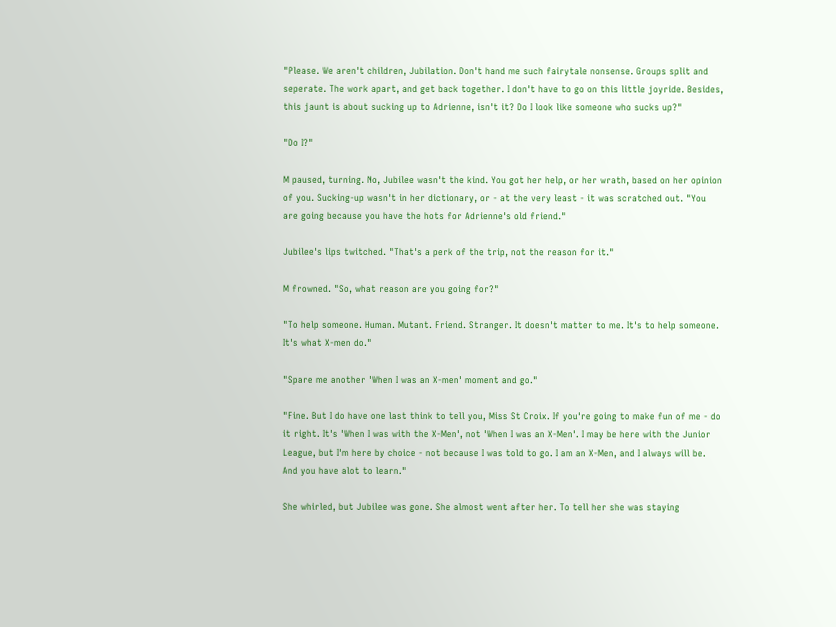"Please. We aren't children, Jubilation. Don't hand me such fairytale nonsense. Groups split and seperate. The work apart, and get back together. I don't have to go on this little joyride. Besides, this jaunt is about sucking up to Adrienne, isn't it? Do I look like someone who sucks up?"

"Do I?"

M paused, turning. No, Jubilee wasn't the kind. You got her help, or her wrath, based on her opinion of you. Sucking-up wasn't in her dictionary, or - at the very least - it was scratched out. "You are going because you have the hots for Adrienne's old friend."

Jubilee's lips twitched. "That's a perk of the trip, not the reason for it."

M frowned. "So, what reason are you going for?"

"To help someone. Human. Mutant. Friend. Stranger. It doesn't matter to me. It's to help someone. It's what X-men do."

"Spare me another 'When I was an X-men' moment and go."

"Fine. But I do have one last think to tell you, Miss St Croix. If you're going to make fun of me - do it right. It's 'When I was with the X-Men', not 'When I was an X-Men'. I may be here with the Junior League, but I'm here by choice - not because I was told to go. I am an X-Men, and I always will be. And you have alot to learn."

She whirled, but Jubilee was gone. She almost went after her. To tell her she was staying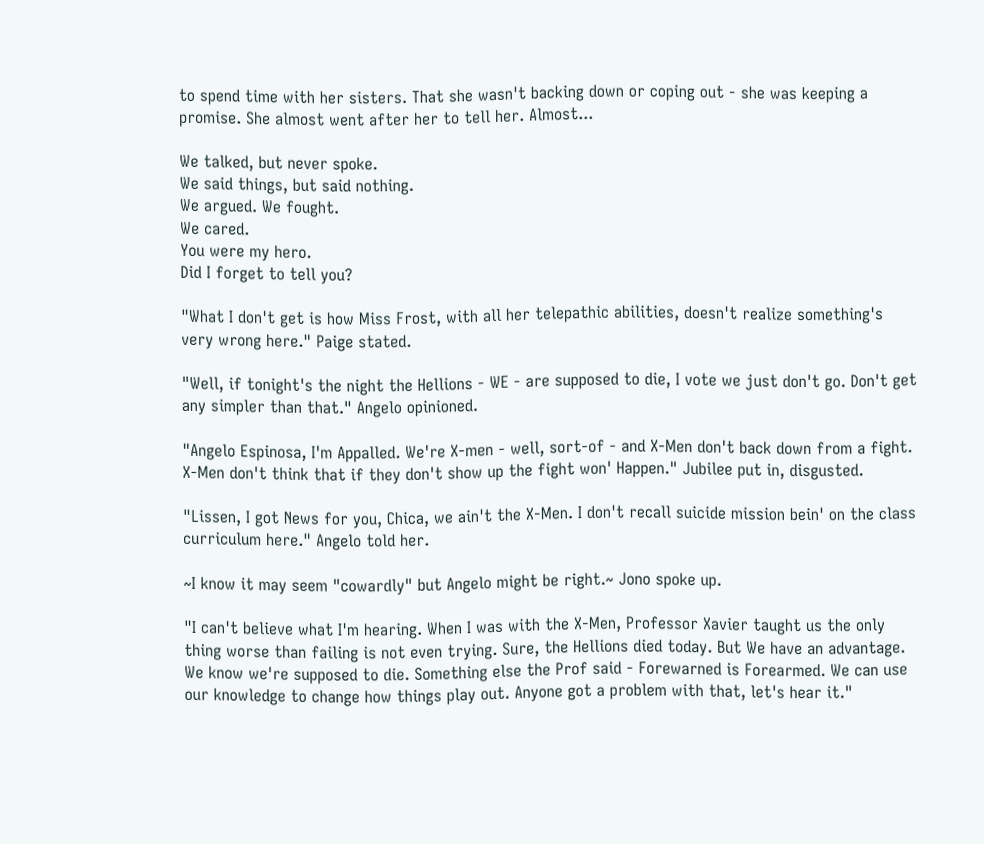to spend time with her sisters. That she wasn't backing down or coping out - she was keeping a promise. She almost went after her to tell her. Almost...

We talked, but never spoke.
We said things, but said nothing.
We argued. We fought.
We cared.
You were my hero.
Did I forget to tell you?

"What I don't get is how Miss Frost, with all her telepathic abilities, doesn't realize something's very wrong here." Paige stated.

"Well, if tonight's the night the Hellions - WE - are supposed to die, I vote we just don't go. Don't get any simpler than that." Angelo opinioned.

"Angelo Espinosa, I'm Appalled. We're X-men - well, sort-of - and X-Men don't back down from a fight. X-Men don't think that if they don't show up the fight won' Happen." Jubilee put in, disgusted.

"Lissen, I got News for you, Chica, we ain't the X-Men. I don't recall suicide mission bein' on the class curriculum here." Angelo told her.

~I know it may seem "cowardly" but Angelo might be right.~ Jono spoke up.

"I can't believe what I'm hearing. When I was with the X-Men, Professor Xavier taught us the only thing worse than failing is not even trying. Sure, the Hellions died today. But We have an advantage. We know we're supposed to die. Something else the Prof said - Forewarned is Forearmed. We can use our knowledge to change how things play out. Anyone got a problem with that, let's hear it."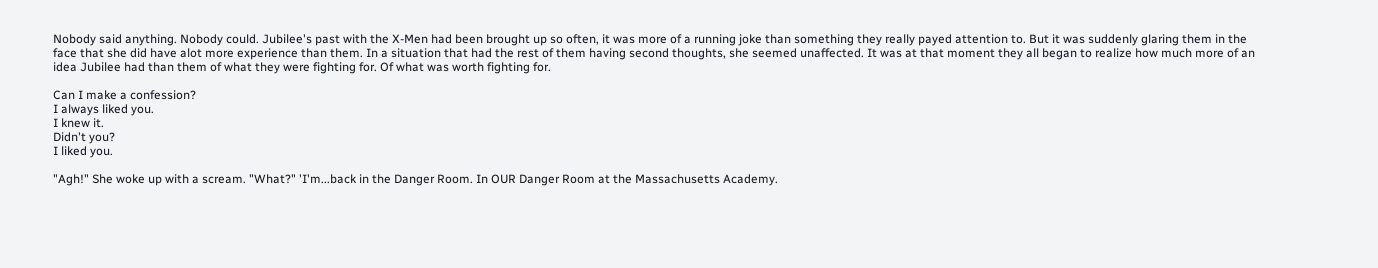Nobody said anything. Nobody could. Jubilee's past with the X-Men had been brought up so often, it was more of a running joke than something they really payed attention to. But it was suddenly glaring them in the face that she did have alot more experience than them. In a situation that had the rest of them having second thoughts, she seemed unaffected. It was at that moment they all began to realize how much more of an idea Jubilee had than them of what they were fighting for. Of what was worth fighting for.

Can I make a confession?
I always liked you.
I knew it.
Didn't you?
I liked you.

"Agh!" She woke up with a scream. "What?" 'I'm...back in the Danger Room. In OUR Danger Room at the Massachusetts Academy.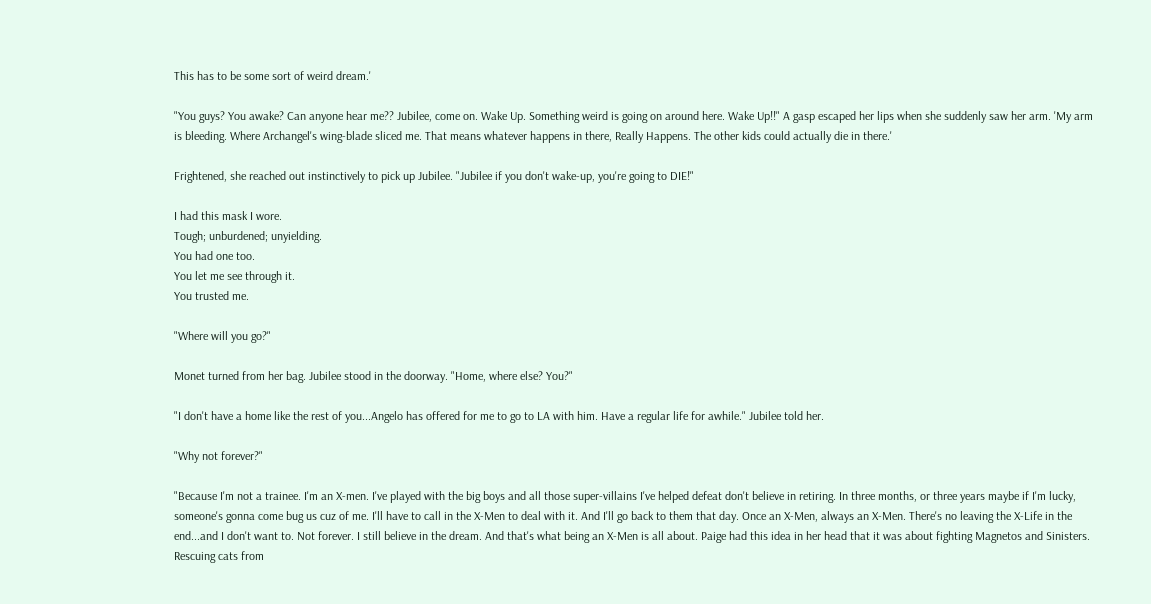This has to be some sort of weird dream.'

"You guys? You awake? Can anyone hear me?? Jubilee, come on. Wake Up. Something weird is going on around here. Wake Up!!" A gasp escaped her lips when she suddenly saw her arm. 'My arm is bleeding. Where Archangel's wing-blade sliced me. That means whatever happens in there, Really Happens. The other kids could actually die in there.'

Frightened, she reached out instinctively to pick up Jubilee. "Jubilee if you don't wake-up, you're going to DIE!"

I had this mask I wore.
Tough; unburdened; unyielding.
You had one too.
You let me see through it.
You trusted me.

"Where will you go?"

Monet turned from her bag. Jubilee stood in the doorway. "Home, where else? You?"

"I don't have a home like the rest of you...Angelo has offered for me to go to LA with him. Have a regular life for awhile." Jubilee told her.

"Why not forever?"

"Because I'm not a trainee. I'm an X-men. I've played with the big boys and all those super-villains I've helped defeat don't believe in retiring. In three months, or three years maybe if I'm lucky, someone's gonna come bug us cuz of me. I'll have to call in the X-Men to deal with it. And I'll go back to them that day. Once an X-Men, always an X-Men. There's no leaving the X-Life in the end...and I don't want to. Not forever. I still believe in the dream. And that's what being an X-Men is all about. Paige had this idea in her head that it was about fighting Magnetos and Sinisters. Rescuing cats from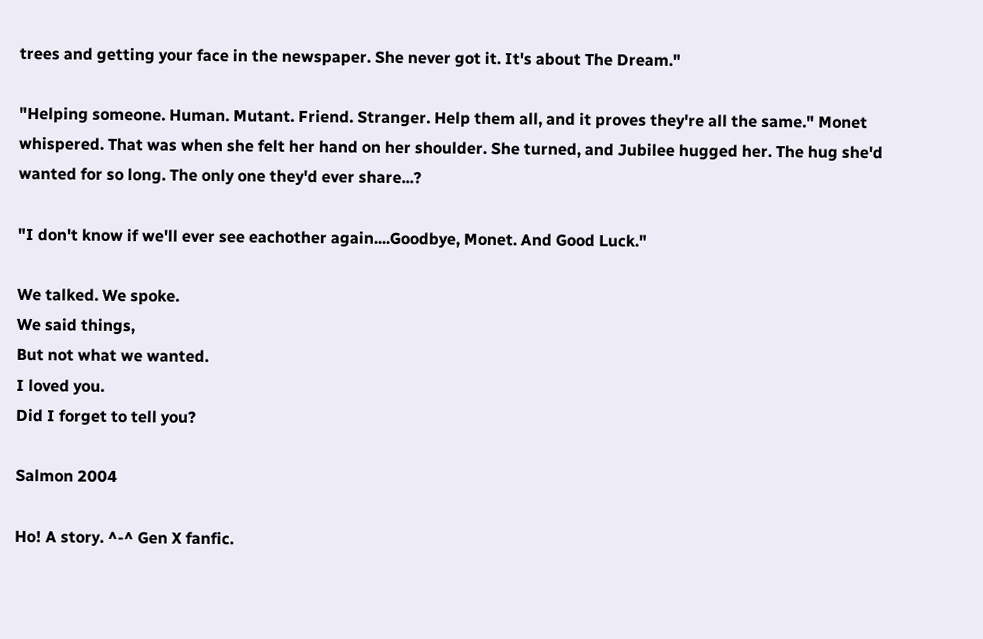trees and getting your face in the newspaper. She never got it. It's about The Dream."

"Helping someone. Human. Mutant. Friend. Stranger. Help them all, and it proves they're all the same." Monet whispered. That was when she felt her hand on her shoulder. She turned, and Jubilee hugged her. The hug she'd wanted for so long. The only one they'd ever share...?

"I don't know if we'll ever see eachother again....Goodbye, Monet. And Good Luck."

We talked. We spoke.
We said things,
But not what we wanted.
I loved you.
Did I forget to tell you?

Salmon 2004

Ho! A story. ^-^ Gen X fanfic.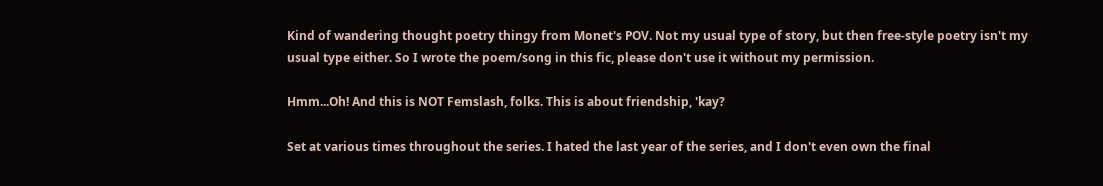Kind of wandering thought poetry thingy from Monet's POV. Not my usual type of story, but then free-style poetry isn't my usual type either. So I wrote the poem/song in this fic, please don't use it without my permission.

Hmm...Oh! And this is NOT Femslash, folks. This is about friendship, 'kay?

Set at various times throughout the series. I hated the last year of the series, and I don't even own the final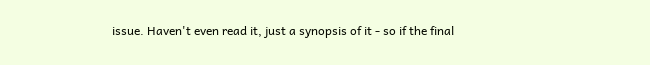issue. Haven't even read it, just a synopsis of it - so if the final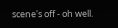scene's off - oh well.